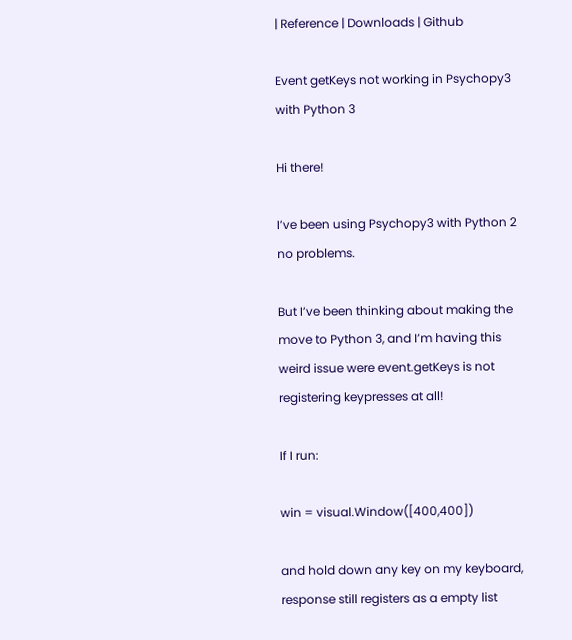| Reference | Downloads | Github

Event getKeys not working in Psychopy3 with Python 3

Hi there!

I’ve been using Psychopy3 with Python 2 no problems.

But I’ve been thinking about making the move to Python 3, and I’m having this weird issue were event.getKeys is not registering keypresses at all!

If I run:

win = visual.Window([400,400])

and hold down any key on my keyboard, response still registers as a empty list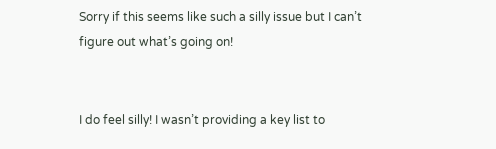Sorry if this seems like such a silly issue but I can’t figure out what’s going on!


I do feel silly! I wasn’t providing a key list to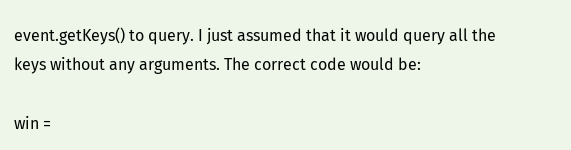event.getKeys() to query. I just assumed that it would query all the keys without any arguments. The correct code would be:

win =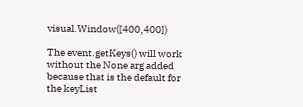visual.Window([400,400])

The event.getKeys() will work without the None arg added because that is the default for the keyList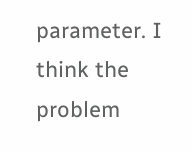parameter. I think the problem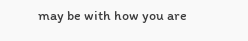may be with how you are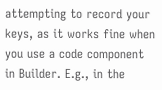attempting to record your keys, as it works fine when you use a code component in Builder. E.g., in the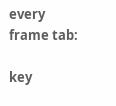every frame tab:

key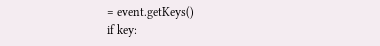= event.getKeys()
if key: